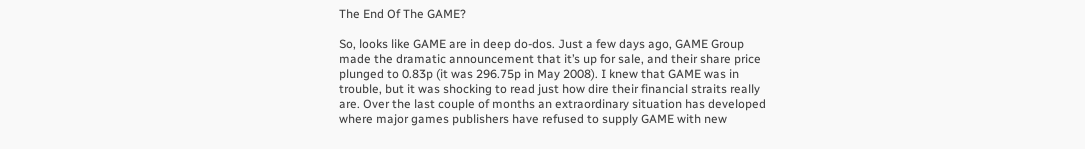The End Of The GAME?

So, looks like GAME are in deep do-dos. Just a few days ago, GAME Group made the dramatic announcement that it’s up for sale, and their share price plunged to 0.83p (it was 296.75p in May 2008). I knew that GAME was in trouble, but it was shocking to read just how dire their financial straits really are. Over the last couple of months an extraordinary situation has developed where major games publishers have refused to supply GAME with new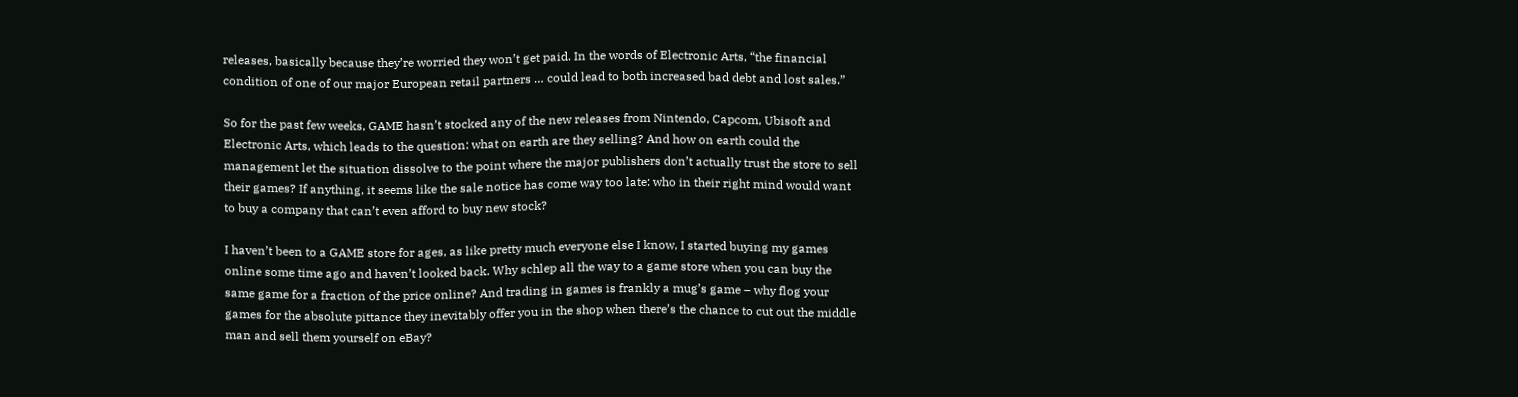releases, basically because they’re worried they won’t get paid. In the words of Electronic Arts, “the financial condition of one of our major European retail partners … could lead to both increased bad debt and lost sales.”

So for the past few weeks, GAME hasn’t stocked any of the new releases from Nintendo, Capcom, Ubisoft and Electronic Arts, which leads to the question: what on earth are they selling? And how on earth could the management let the situation dissolve to the point where the major publishers don’t actually trust the store to sell their games? If anything, it seems like the sale notice has come way too late: who in their right mind would want to buy a company that can’t even afford to buy new stock?

I haven’t been to a GAME store for ages, as like pretty much everyone else I know, I started buying my games online some time ago and haven’t looked back. Why schlep all the way to a game store when you can buy the same game for a fraction of the price online? And trading in games is frankly a mug’s game – why flog your games for the absolute pittance they inevitably offer you in the shop when there’s the chance to cut out the middle man and sell them yourself on eBay?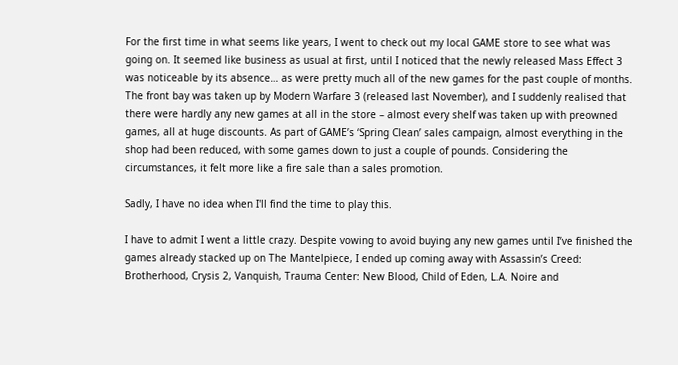For the first time in what seems like years, I went to check out my local GAME store to see what was going on. It seemed like business as usual at first, until I noticed that the newly released Mass Effect 3 was noticeable by its absence… as were pretty much all of the new games for the past couple of months. The front bay was taken up by Modern Warfare 3 (released last November), and I suddenly realised that there were hardly any new games at all in the store – almost every shelf was taken up with preowned games, all at huge discounts. As part of GAME’s ‘Spring Clean’ sales campaign, almost everything in the shop had been reduced, with some games down to just a couple of pounds. Considering the circumstances, it felt more like a fire sale than a sales promotion.

Sadly, I have no idea when I'll find the time to play this.

I have to admit I went a little crazy. Despite vowing to avoid buying any new games until I’ve finished the games already stacked up on The Mantelpiece, I ended up coming away with Assassin’s Creed: Brotherhood, Crysis 2, Vanquish, Trauma Center: New Blood, Child of Eden, L.A. Noire and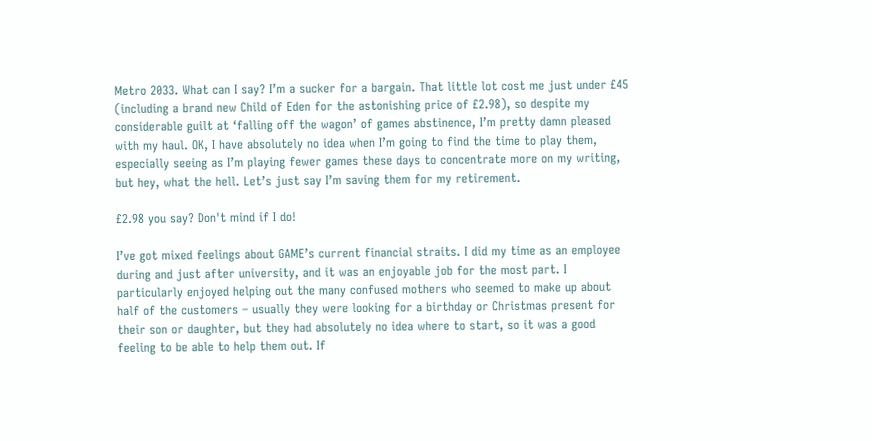Metro 2033. What can I say? I’m a sucker for a bargain. That little lot cost me just under £45 (including a brand new Child of Eden for the astonishing price of £2.98), so despite my considerable guilt at ‘falling off the wagon’ of games abstinence, I’m pretty damn pleased with my haul. OK, I have absolutely no idea when I’m going to find the time to play them, especially seeing as I’m playing fewer games these days to concentrate more on my writing, but hey, what the hell. Let’s just say I’m saving them for my retirement.

£2.98 you say? Don't mind if I do!

I’ve got mixed feelings about GAME’s current financial straits. I did my time as an employee during and just after university, and it was an enjoyable job for the most part. I particularly enjoyed helping out the many confused mothers who seemed to make up about half of the customers – usually they were looking for a birthday or Christmas present for their son or daughter, but they had absolutely no idea where to start, so it was a good feeling to be able to help them out. If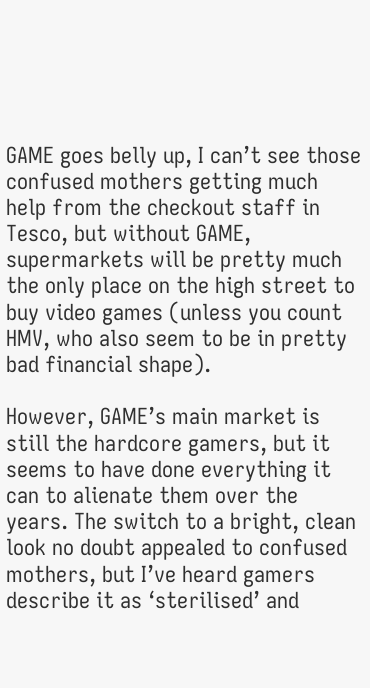GAME goes belly up, I can’t see those confused mothers getting much help from the checkout staff in Tesco, but without GAME, supermarkets will be pretty much the only place on the high street to buy video games (unless you count HMV, who also seem to be in pretty bad financial shape).

However, GAME’s main market is still the hardcore gamers, but it seems to have done everything it can to alienate them over the years. The switch to a bright, clean look no doubt appealed to confused mothers, but I’ve heard gamers describe it as ‘sterilised’ and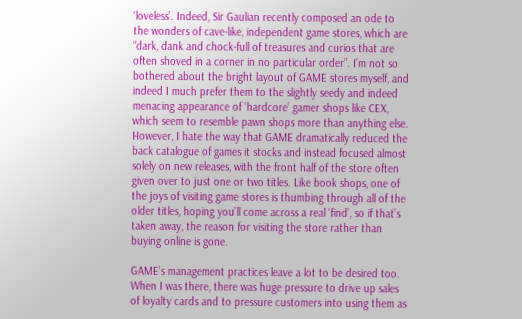‘loveless’. Indeed, Sir Gaulian recently composed an ode to the wonders of cave-like, independent game stores, which are “dark, dank and chock-full of treasures and curios that are often shoved in a corner in no particular order”. I’m not so bothered about the bright layout of GAME stores myself, and indeed I much prefer them to the slightly seedy and indeed menacing appearance of ‘hardcore’ gamer shops like CEX, which seem to resemble pawn shops more than anything else. However, I hate the way that GAME dramatically reduced the back catalogue of games it stocks and instead focused almost solely on new releases, with the front half of the store often given over to just one or two titles. Like book shops, one of the joys of visiting game stores is thumbing through all of the older titles, hoping you’ll come across a real ‘find’, so if that’s taken away, the reason for visiting the store rather than buying online is gone.

GAME’s management practices leave a lot to be desired too. When I was there, there was huge pressure to drive up sales of loyalty cards and to pressure customers into using them as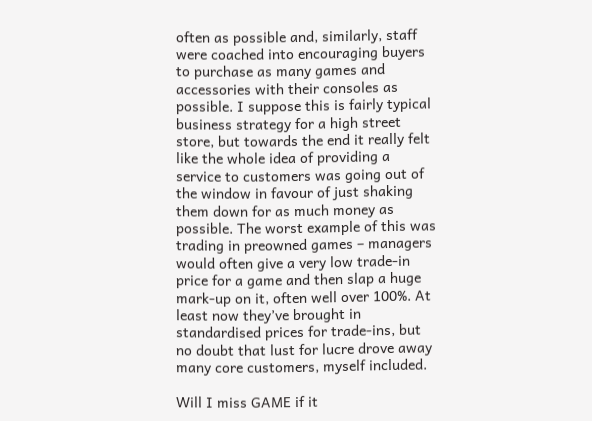often as possible and, similarly, staff were coached into encouraging buyers to purchase as many games and accessories with their consoles as possible. I suppose this is fairly typical business strategy for a high street store, but towards the end it really felt like the whole idea of providing a service to customers was going out of the window in favour of just shaking them down for as much money as possible. The worst example of this was trading in preowned games – managers would often give a very low trade-in price for a game and then slap a huge mark-up on it, often well over 100%. At least now they’ve brought in standardised prices for trade-ins, but no doubt that lust for lucre drove away many core customers, myself included.

Will I miss GAME if it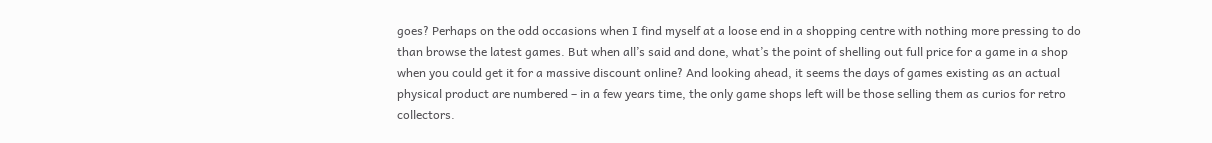goes? Perhaps on the odd occasions when I find myself at a loose end in a shopping centre with nothing more pressing to do than browse the latest games. But when all’s said and done, what’s the point of shelling out full price for a game in a shop when you could get it for a massive discount online? And looking ahead, it seems the days of games existing as an actual physical product are numbered – in a few years time, the only game shops left will be those selling them as curios for retro collectors.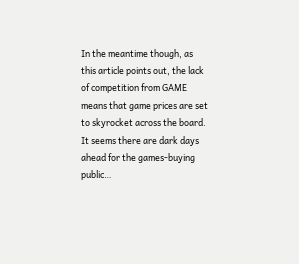In the meantime though, as this article points out, the lack of competition from GAME means that game prices are set to skyrocket across the board. It seems there are dark days ahead for the games-buying public…